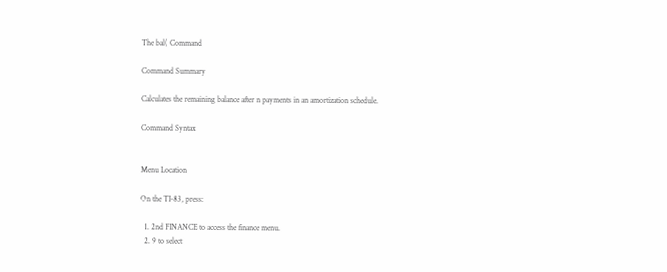The bal( Command

Command Summary

Calculates the remaining balance after n payments in an amortization schedule.

Command Syntax


Menu Location

On the TI-83, press:

  1. 2nd FINANCE to access the finance menu.
  2. 9 to select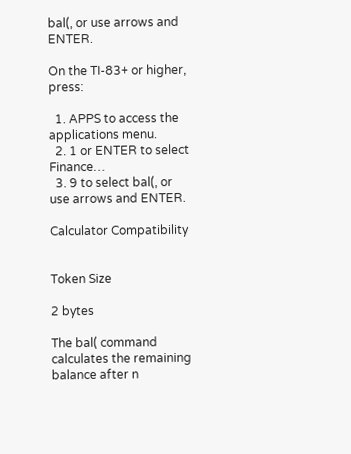bal(, or use arrows and ENTER.

On the TI-83+ or higher, press:

  1. APPS to access the applications menu.
  2. 1 or ENTER to select Finance…
  3. 9 to select bal(, or use arrows and ENTER.

Calculator Compatibility


Token Size

2 bytes

The bal( command calculates the remaining balance after n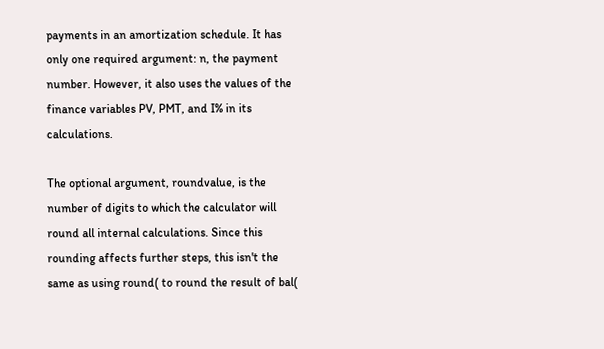payments in an amortization schedule. It has only one required argument: n, the payment number. However, it also uses the values of the finance variables PV, PMT, and I% in its calculations.

The optional argument, roundvalue, is the number of digits to which the calculator will round all internal calculations. Since this rounding affects further steps, this isn't the same as using round( to round the result of bal(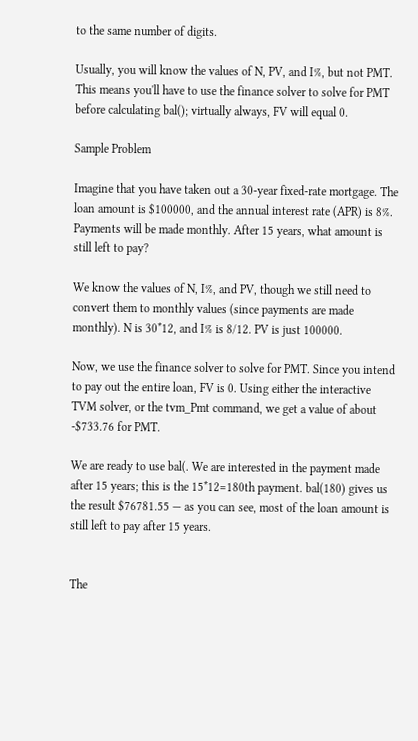to the same number of digits.

Usually, you will know the values of N, PV, and I%, but not PMT. This means you'll have to use the finance solver to solve for PMT before calculating bal(); virtually always, FV will equal 0.

Sample Problem

Imagine that you have taken out a 30-year fixed-rate mortgage. The loan amount is $100000, and the annual interest rate (APR) is 8%. Payments will be made monthly. After 15 years, what amount is still left to pay?

We know the values of N, I%, and PV, though we still need to convert them to monthly values (since payments are made monthly). N is 30*12, and I% is 8/12. PV is just 100000.

Now, we use the finance solver to solve for PMT. Since you intend to pay out the entire loan, FV is 0. Using either the interactive TVM solver, or the tvm_Pmt command, we get a value of about -$733.76 for PMT.

We are ready to use bal(. We are interested in the payment made after 15 years; this is the 15*12=180th payment. bal(180) gives us the result $76781.55 — as you can see, most of the loan amount is still left to pay after 15 years.


The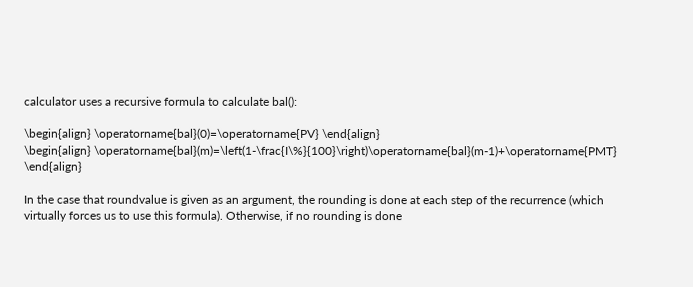calculator uses a recursive formula to calculate bal():

\begin{align} \operatorname{bal}(0)=\operatorname{PV} \end{align}
\begin{align} \operatorname{bal}(m)=\left(1-\frac{I\%}{100}\right)\operatorname{bal}(m-1)+\operatorname{PMT} \end{align}

In the case that roundvalue is given as an argument, the rounding is done at each step of the recurrence (which virtually forces us to use this formula). Otherwise, if no rounding is done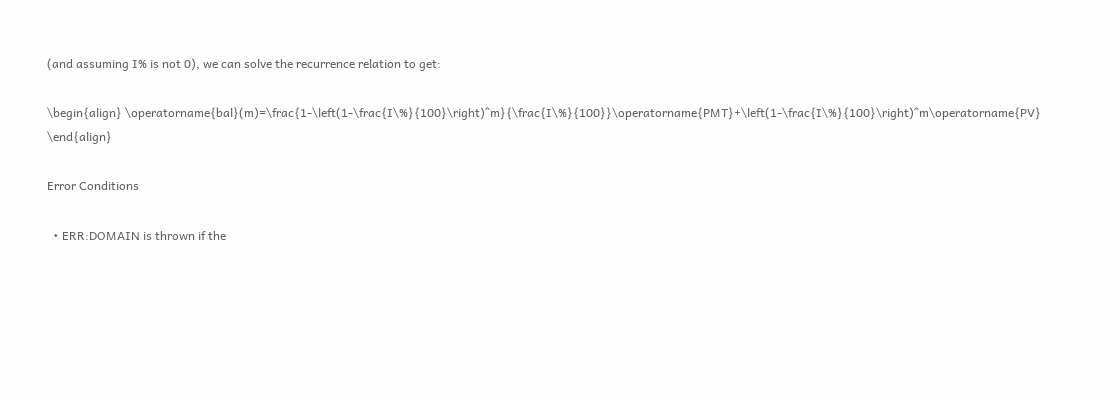(and assuming I% is not 0), we can solve the recurrence relation to get:

\begin{align} \operatorname{bal}(m)=\frac{1-\left(1-\frac{I\%}{100}\right)^m}{\frac{I\%}{100}}\operatorname{PMT}+\left(1-\frac{I\%}{100}\right)^m\operatorname{PV} \end{align}

Error Conditions

  • ERR:DOMAIN is thrown if the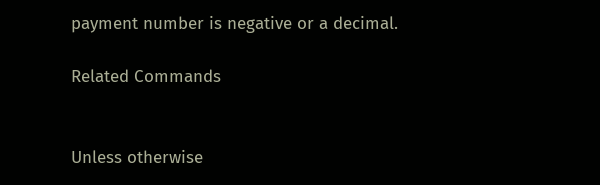payment number is negative or a decimal.

Related Commands


Unless otherwise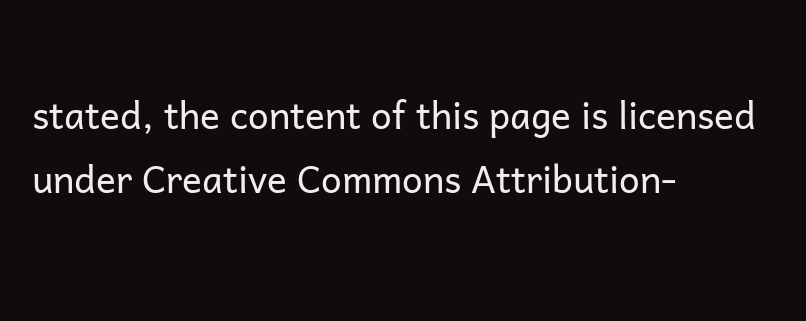stated, the content of this page is licensed under Creative Commons Attribution-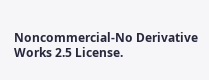Noncommercial-No Derivative Works 2.5 License.